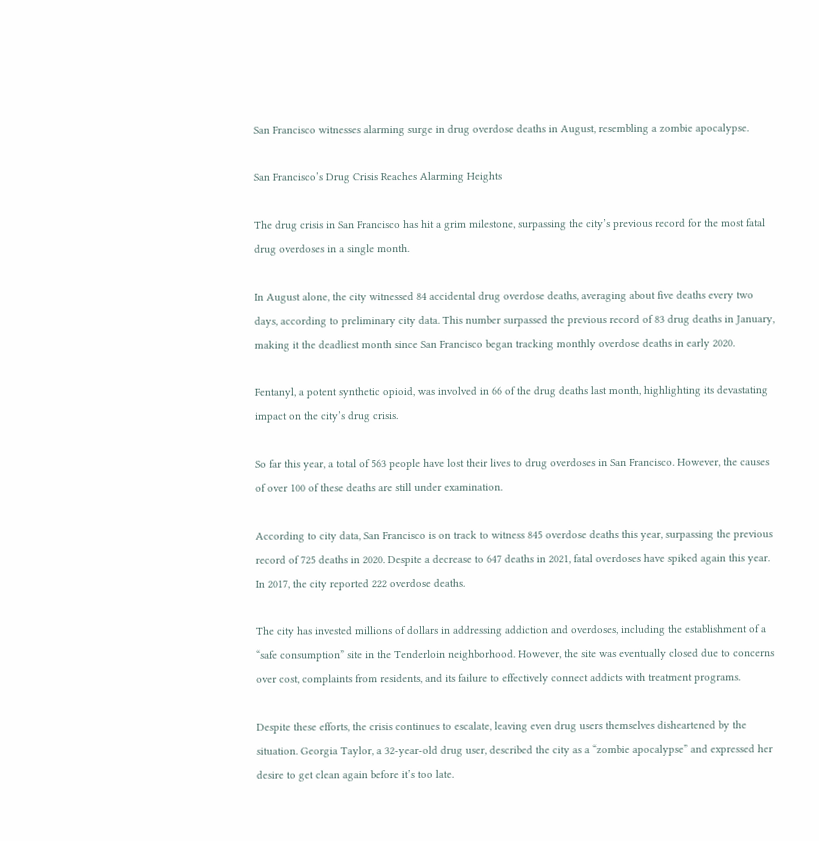San Francisco witnesses alarming surge in drug overdose deaths in August, resembling a zombie apocalypse.

San Francisco’s Drug Crisis Reaches Alarming Heights

The drug crisis in San Francisco has hit a grim milestone, surpassing the city’s previous record for the most fatal drug overdoses in a single month.

In August alone, the city witnessed 84 accidental drug overdose deaths, averaging about five deaths every two days, according to preliminary city data. This number surpassed the previous record of 83 drug deaths in January, making it the deadliest month since San Francisco began tracking monthly overdose deaths in early 2020.

Fentanyl, a potent synthetic opioid, was involved in 66 of the drug deaths last month, highlighting its devastating impact on the city’s drug crisis.

So far this year, a total of 563 people have lost their lives to drug overdoses in San Francisco. However, the causes of over 100 of these deaths are still under examination.

According to city data, San Francisco is on track to witness 845 overdose deaths this year, surpassing the previous record of 725 deaths in 2020. Despite a decrease to 647 deaths in 2021, fatal overdoses have spiked again this year. In 2017, the city reported 222 overdose deaths.

The city has invested millions of dollars in addressing addiction and overdoses, including the establishment of a “safe consumption” site in the Tenderloin neighborhood. However, the site was eventually closed due to concerns over cost, complaints from residents, and its failure to effectively connect addicts with treatment programs.

Despite these efforts, the crisis continues to escalate, leaving even drug users themselves disheartened by the situation. Georgia Taylor, a 32-year-old drug user, described the city as a “zombie apocalypse” and expressed her desire to get clean again before it’s too late.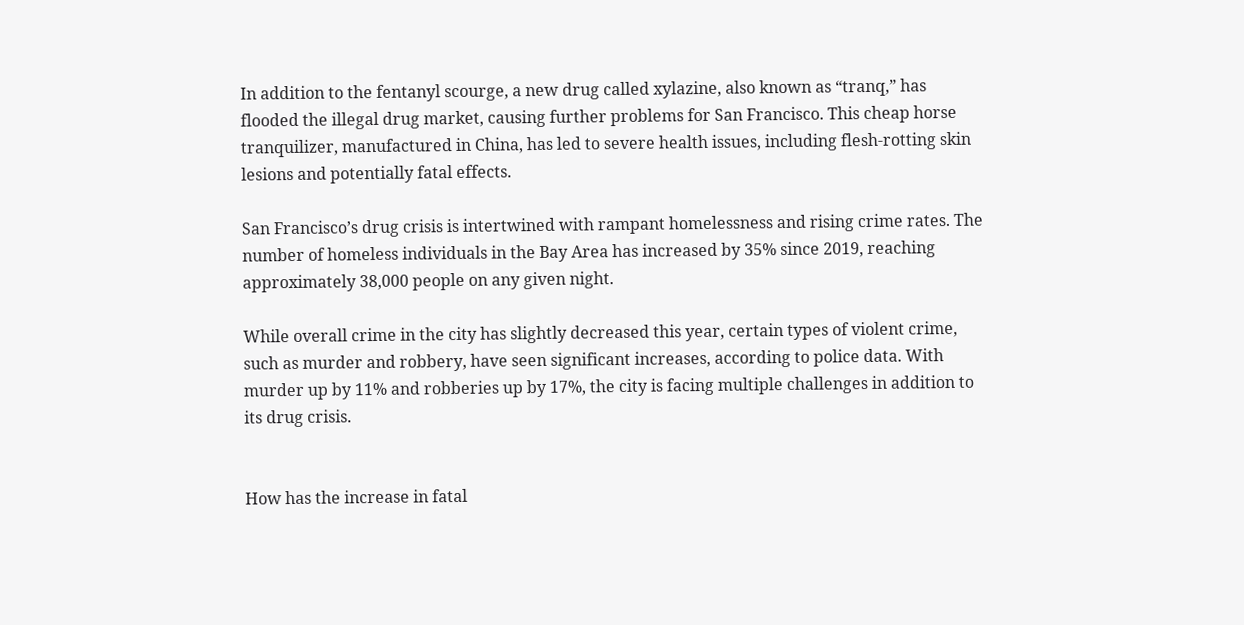In addition to the fentanyl scourge, a new drug called xylazine, also known as “tranq,” has flooded the illegal drug market, causing further problems for San Francisco. This cheap horse tranquilizer, manufactured in China, has led to severe health issues, including flesh-rotting skin lesions and potentially fatal effects.

San Francisco’s drug crisis is intertwined with rampant homelessness and rising crime rates. The number of homeless individuals in the Bay Area has increased by 35% since 2019, reaching approximately 38,000 people on any given night.

While overall crime in the city has slightly decreased this year, certain types of violent crime, such as murder and robbery, have seen significant increases, according to police data. With murder up by 11% and robberies up by 17%, the city is facing multiple challenges in addition to its drug crisis.


How has the increase in fatal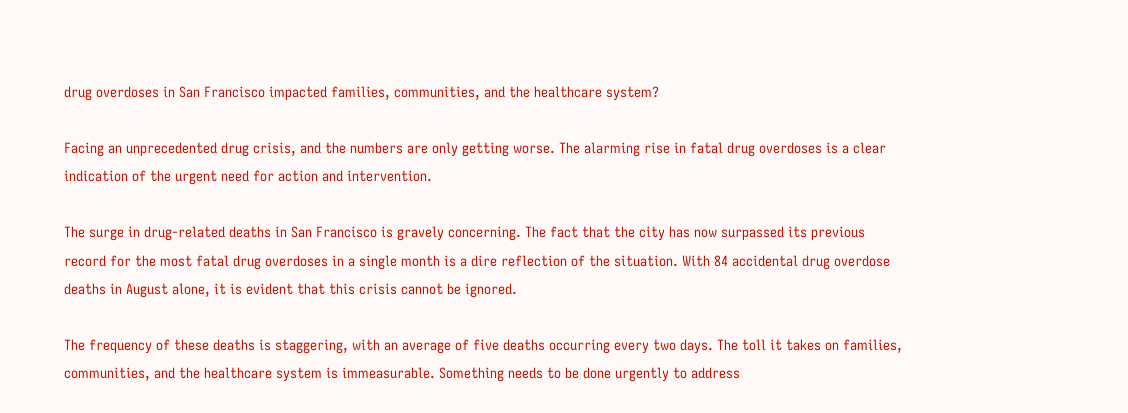drug overdoses in San Francisco impacted families, communities, and the healthcare system?

Facing an unprecedented drug crisis, and the numbers are only getting worse. The alarming rise in fatal drug overdoses is a clear indication of the urgent need for action and intervention.

The surge in drug-related deaths in San Francisco is gravely concerning. The fact that the city has now surpassed its previous record for the most fatal drug overdoses in a single month is a dire reflection of the situation. With 84 accidental drug overdose deaths in August alone, it is evident that this crisis cannot be ignored.

The frequency of these deaths is staggering, with an average of five deaths occurring every two days. The toll it takes on families, communities, and the healthcare system is immeasurable. Something needs to be done urgently to address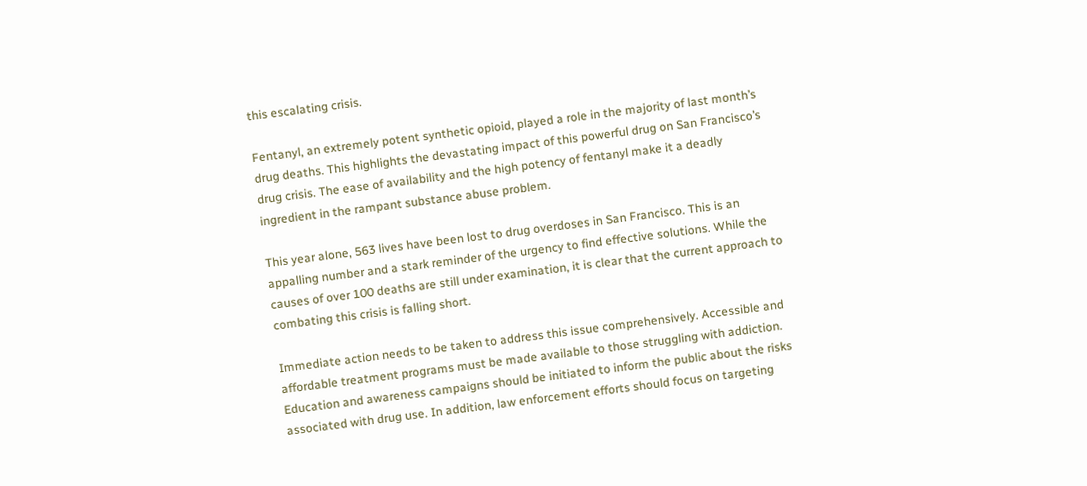this escalating crisis.

Fentanyl, an extremely potent synthetic opioid, played a role in the majority of last month’s drug deaths. This highlights the devastating impact of this powerful drug on San Francisco’s drug crisis. The ease of availability and the high potency of fentanyl make it a deadly ingredient in the rampant substance abuse problem.

This year alone, 563 lives have been lost to drug overdoses in San Francisco. This is an appalling number and a stark reminder of the urgency to find effective solutions. While the causes of over 100 deaths are still under examination, it is clear that the current approach to combating this crisis is falling short.

Immediate action needs to be taken to address this issue comprehensively. Accessible and affordable treatment programs must be made available to those struggling with addiction. Education and awareness campaigns should be initiated to inform the public about the risks associated with drug use. In addition, law enforcement efforts should focus on targeting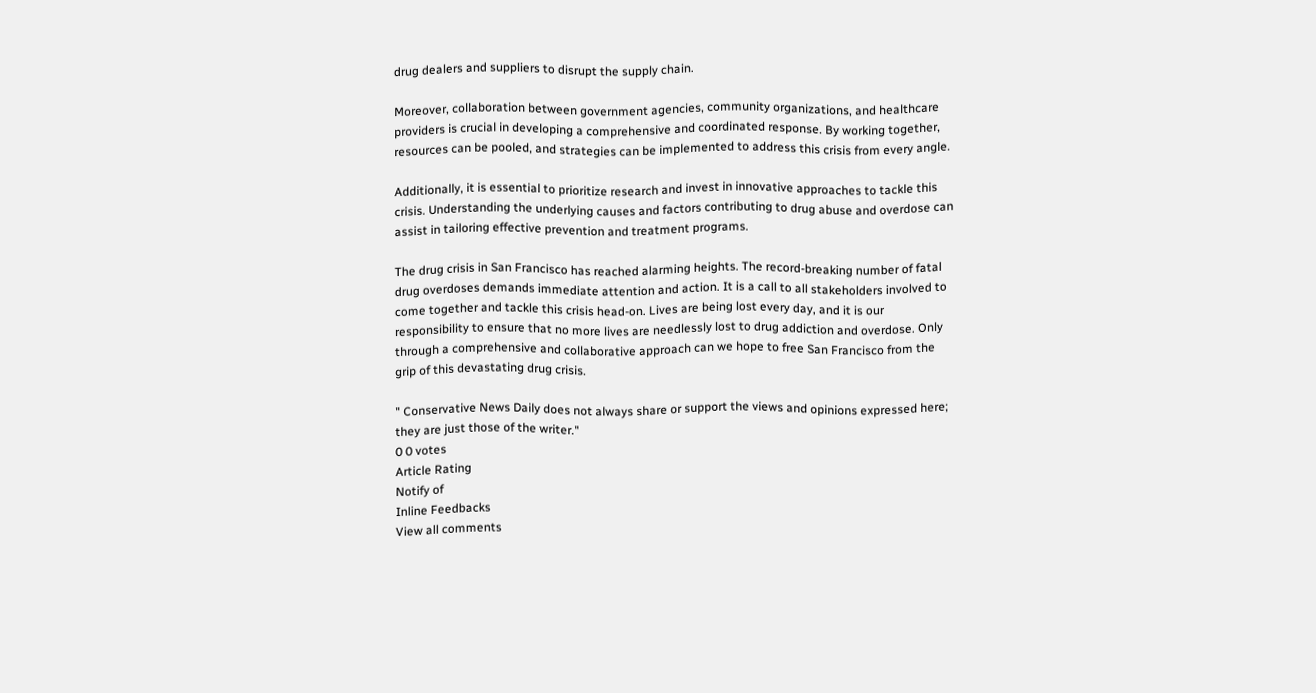drug dealers and suppliers to disrupt the supply chain.

Moreover, collaboration between government agencies, community organizations, and healthcare providers is crucial in developing a comprehensive and coordinated response. By working together, resources can be pooled, and strategies can be implemented to address this crisis from every angle.

Additionally, it is essential to prioritize research and invest in innovative approaches to tackle this crisis. Understanding the underlying causes and factors contributing to drug abuse and overdose can assist in tailoring effective prevention and treatment programs.

The drug crisis in San Francisco has reached alarming heights. The record-breaking number of fatal drug overdoses demands immediate attention and action. It is a call to all stakeholders involved to come together and tackle this crisis head-on. Lives are being lost every day, and it is our responsibility to ensure that no more lives are needlessly lost to drug addiction and overdose. Only through a comprehensive and collaborative approach can we hope to free San Francisco from the grip of this devastating drug crisis.

" Conservative News Daily does not always share or support the views and opinions expressed here; they are just those of the writer."
0 0 votes
Article Rating
Notify of
Inline Feedbacks
View all comments